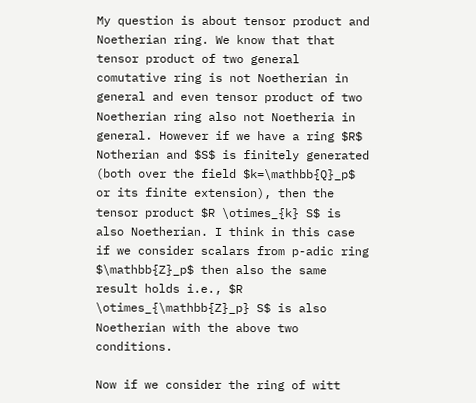My question is about tensor product and Noetherian ring. We know that that tensor product of two general comutative ring is not Noetherian in general and even tensor product of two Noetherian ring also not Noetheria in general. However if we have a ring $R$ Notherian and $S$ is finitely generated (both over the field $k=\mathbb{Q}_p$ or its finite extension), then the tensor product $R \otimes_{k} S$ is also Noetherian. I think in this case if we consider scalars from p-adic ring $\mathbb{Z}_p$ then also the same result holds i.e., $R \otimes_{\mathbb{Z}_p} S$ is also Noetherian with the above two conditions.

Now if we consider the ring of witt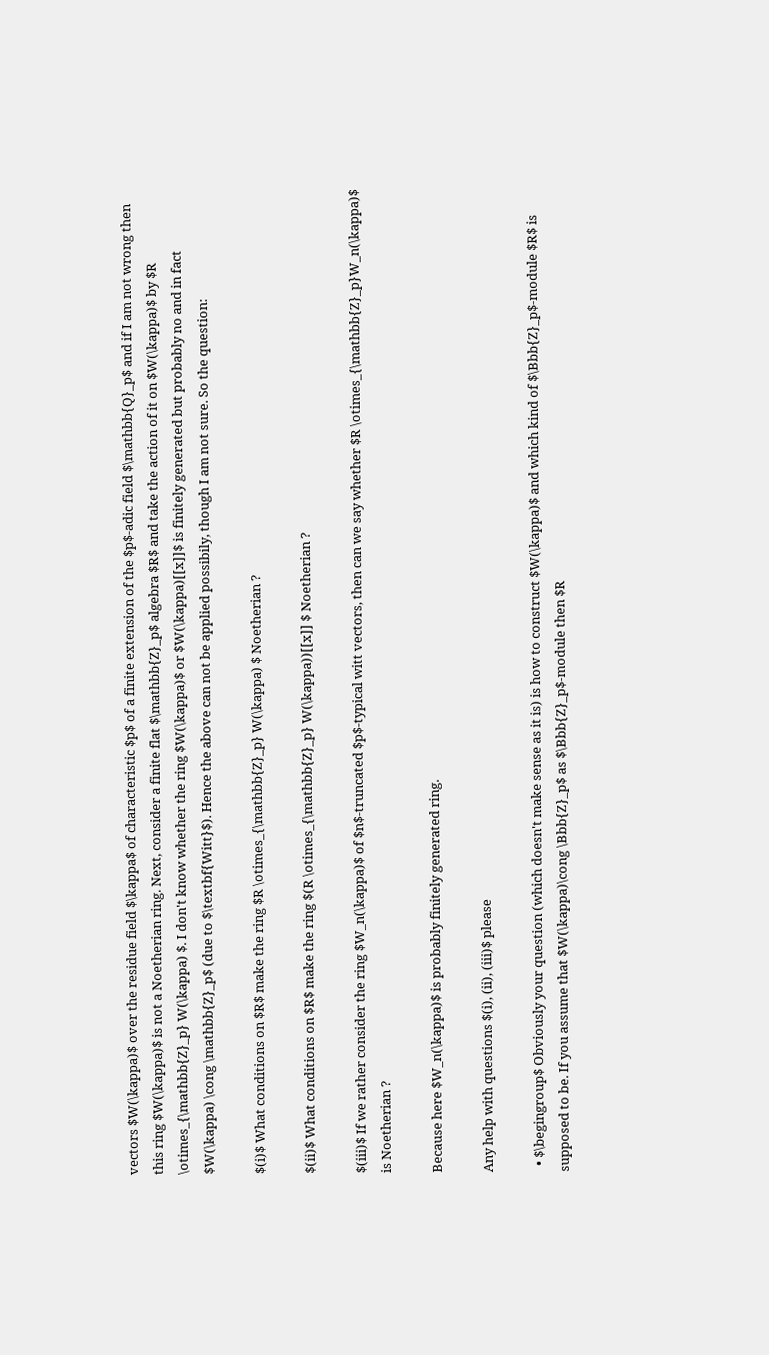vectors $W(\kappa)$ over the residue field $\kappa$ of characteristic $p$ of a finite extension of the $p$-adic field $\mathbb{Q}_p$ and if I am not wrong then this ring $W(\kappa)$ is not a Noetherian ring. Next, consider a finite flat $\mathbb{Z}_p$ algebra $R$ and take the action of it on $W(\kappa)$ by $R \otimes_{\mathbb{Z}_p} W(\kappa) $. I don't know whether the ring $W(\kappa)$ or $W(\kappa)[[x]]$ is finitely generated but probably no and in fact $W(\kappa) \cong \mathbb{Z}_p$ (due to $\textbf{Witt}$). Hence the above can not be applied possibily, though I am not sure. So the question:

$(i)$ What conditions on $R$ make the ring $R \otimes_{\mathbb{Z}_p} W(\kappa) $ Noetherian ?

$(ii)$ What conditions on $R$ make the ring $(R \otimes_{\mathbb{Z}_p} W(\kappa))[[x]] $ Noetherian ?

$(iii)$ If we rather consider the ring $W_n(\kappa)$ of $n$-truncated $p$-typical witt vectors, then can we say whether $R \otimes_{\mathbb{Z}_p}W_n(\kappa)$ is Noetherian ?

Because here $W_n(\kappa)$ is probably finitely generated ring.

Any help with questions $(i), (ii), (iii)$ please

  • $\begingroup$ Obviously your question (which doesn't make sense as it is) is how to construct $W(\kappa)$ and which kind of $\Bbb{Z}_p$-module $R$ is supposed to be. If you assume that $W(\kappa)\cong \Bbb{Z}_p$ as $\Bbb{Z}_p$-module then $R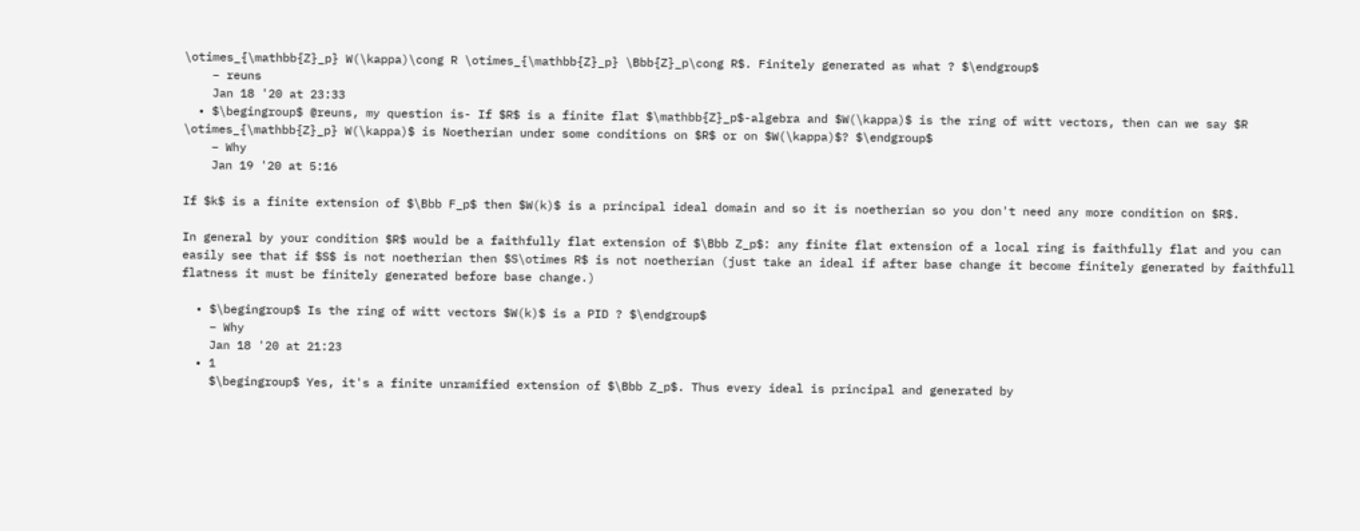\otimes_{\mathbb{Z}_p} W(\kappa)\cong R \otimes_{\mathbb{Z}_p} \Bbb{Z}_p\cong R$. Finitely generated as what ? $\endgroup$
    – reuns
    Jan 18 '20 at 23:33
  • $\begingroup$ @reuns, my question is- If $R$ is a finite flat $\mathbb{Z}_p$-algebra and $W(\kappa)$ is the ring of witt vectors, then can we say $R \otimes_{\mathbb{Z}_p} W(\kappa)$ is Noetherian under some conditions on $R$ or on $W(\kappa)$? $\endgroup$
    – Why
    Jan 19 '20 at 5:16

If $k$ is a finite extension of $\Bbb F_p$ then $W(k)$ is a principal ideal domain and so it is noetherian so you don't need any more condition on $R$.

In general by your condition $R$ would be a faithfully flat extension of $\Bbb Z_p$: any finite flat extension of a local ring is faithfully flat and you can easily see that if $S$ is not noetherian then $S\otimes R$ is not noetherian (just take an ideal if after base change it become finitely generated by faithfull flatness it must be finitely generated before base change.)

  • $\begingroup$ Is the ring of witt vectors $W(k)$ is a PID ? $\endgroup$
    – Why
    Jan 18 '20 at 21:23
  • 1
    $\begingroup$ Yes, it's a finite unramified extension of $\Bbb Z_p$. Thus every ideal is principal and generated by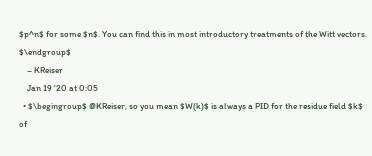$p^n$ for some $n$. You can find this in most introductory treatments of the Witt vectors. $\endgroup$
    – KReiser
    Jan 19 '20 at 0:05
  • $\begingroup$ @KReiser, so you mean $W(k)$ is always a PID for the residue field $k$ of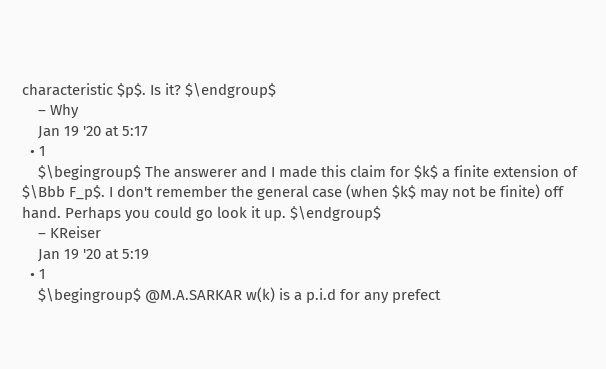characteristic $p$. Is it? $\endgroup$
    – Why
    Jan 19 '20 at 5:17
  • 1
    $\begingroup$ The answerer and I made this claim for $k$ a finite extension of $\Bbb F_p$. I don't remember the general case (when $k$ may not be finite) off hand. Perhaps you could go look it up. $\endgroup$
    – KReiser
    Jan 19 '20 at 5:19
  • 1
    $\begingroup$ @M.A.SARKAR w(k) is a p.i.d for any prefect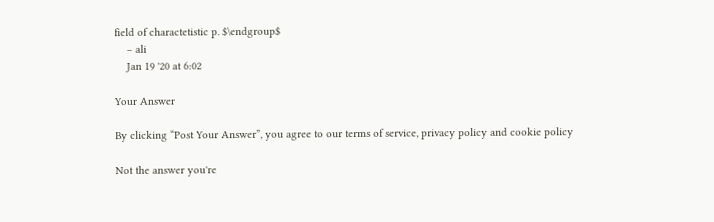field of charactetistic p. $\endgroup$
    – ali
    Jan 19 '20 at 6:02

Your Answer

By clicking “Post Your Answer”, you agree to our terms of service, privacy policy and cookie policy

Not the answer you're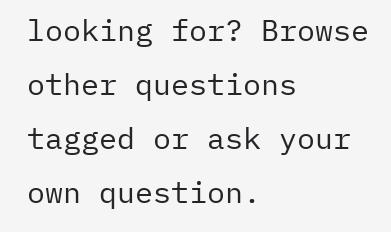looking for? Browse other questions tagged or ask your own question.